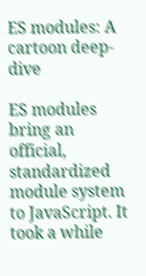ES modules: A cartoon deep-dive

ES modules bring an official, standardized module system to JavaScript. It took a while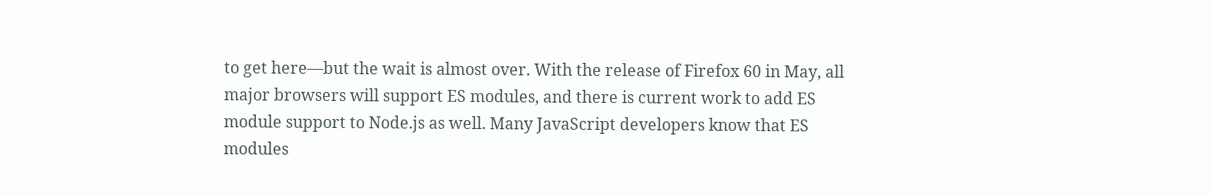to get here—but the wait is almost over. With the release of Firefox 60 in May, all major browsers will support ES modules, and there is current work to add ES module support to Node.js as well. Many JavaScript developers know that ES modules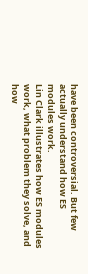have been controversial. But few actually understand how ES modules work.
Lin Clark illustrates how ES modules work, what problem they solve, and how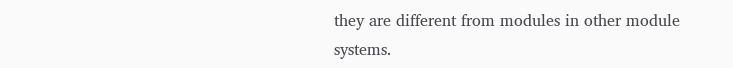they are different from modules in other module systems.